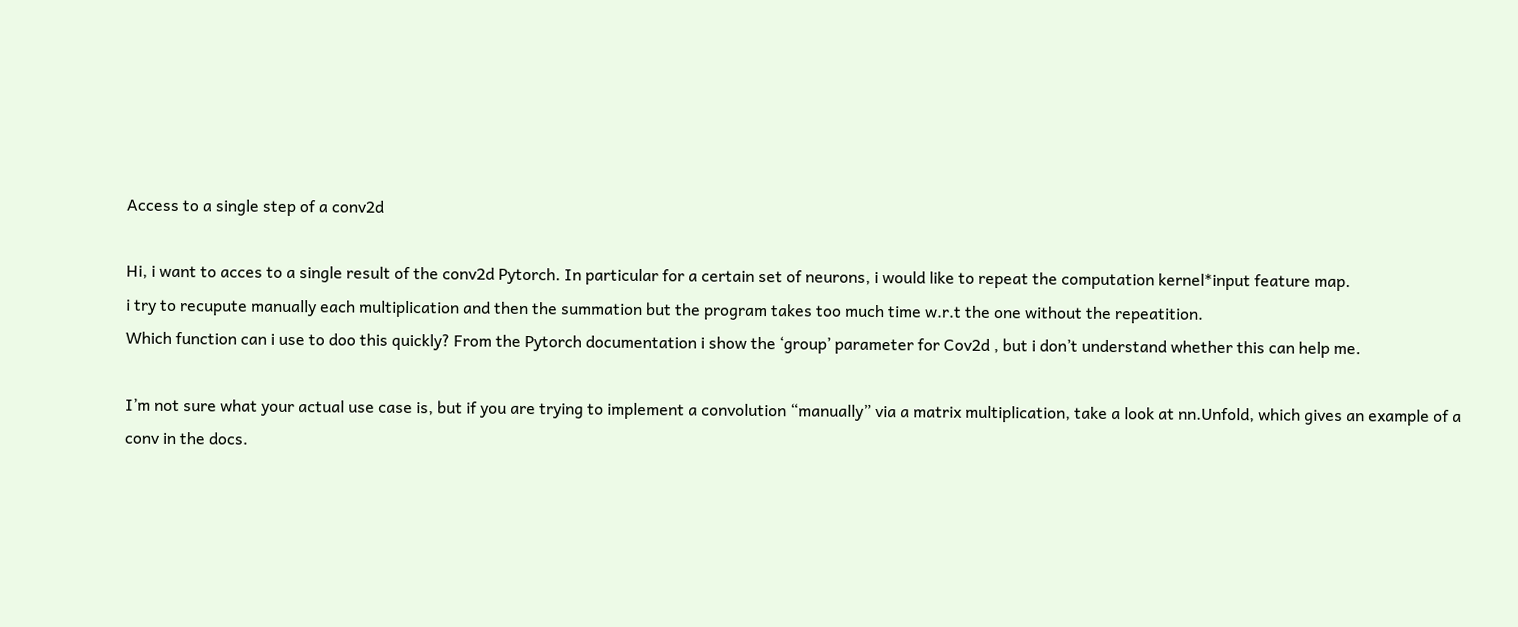Access to a single step of a conv2d

Hi, i want to acces to a single result of the conv2d Pytorch. In particular for a certain set of neurons, i would like to repeat the computation kernel*input feature map.
i try to recupute manually each multiplication and then the summation but the program takes too much time w.r.t the one without the repeatition.
Which function can i use to doo this quickly? From the Pytorch documentation i show the ‘group’ parameter for Cov2d , but i don’t understand whether this can help me.

I’m not sure what your actual use case is, but if you are trying to implement a convolution “manually” via a matrix multiplication, take a look at nn.Unfold, which gives an example of a conv in the docs.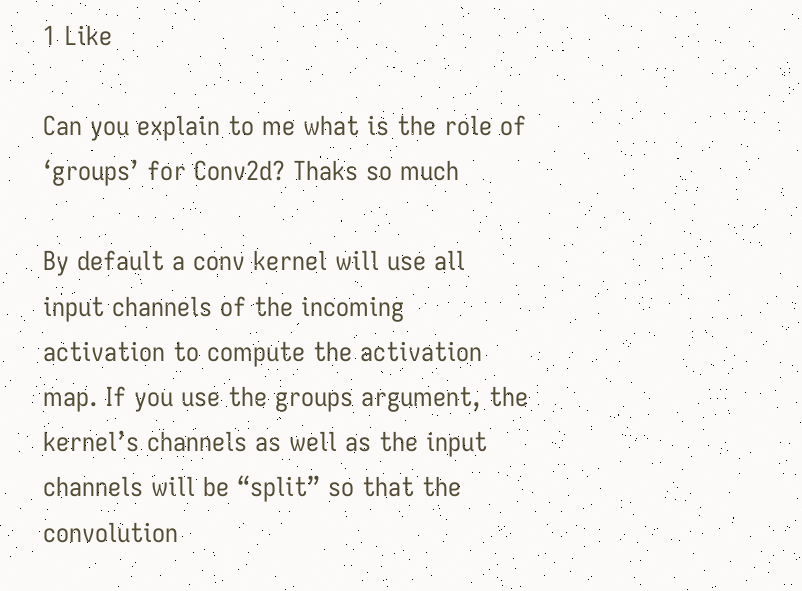1 Like

Can you explain to me what is the role of ‘groups’ for Conv2d? Thaks so much

By default a conv kernel will use all input channels of the incoming activation to compute the activation map. If you use the groups argument, the kernel’s channels as well as the input channels will be “split” so that the convolution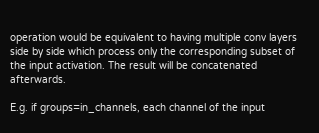operation would be equivalent to having multiple conv layers side by side which process only the corresponding subset of the input activation. The result will be concatenated afterwards.

E.g. if groups=in_channels, each channel of the input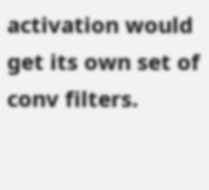activation would get its own set of conv filters.